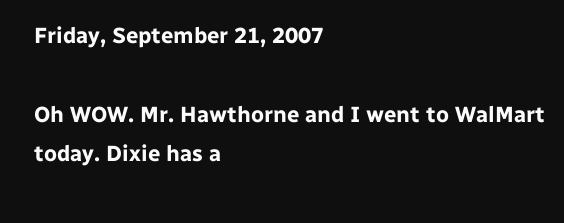Friday, September 21, 2007

Oh WOW. Mr. Hawthorne and I went to WalMart today. Dixie has a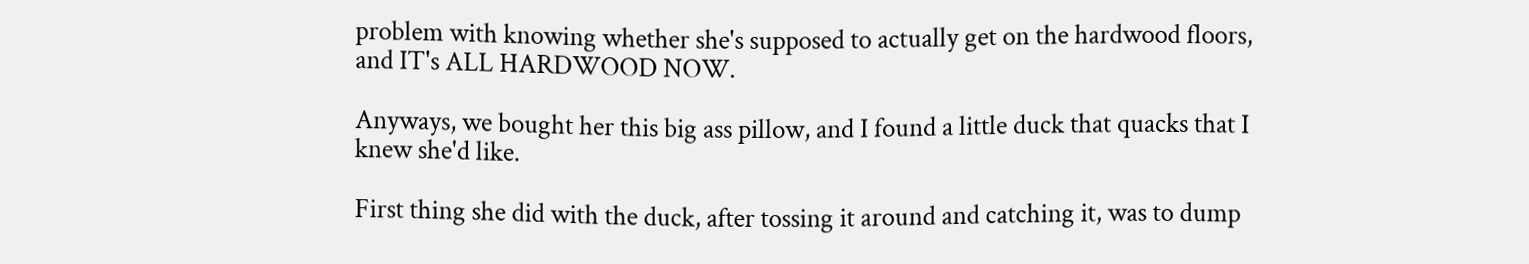problem with knowing whether she's supposed to actually get on the hardwood floors, and IT's ALL HARDWOOD NOW.

Anyways, we bought her this big ass pillow, and I found a little duck that quacks that I knew she'd like.

First thing she did with the duck, after tossing it around and catching it, was to dump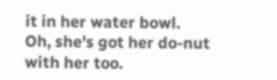it in her water bowl.
Oh, she's got her do-nut with her too.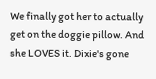We finally got her to actually get on the doggie pillow. And she LOVES it. Dixie's gone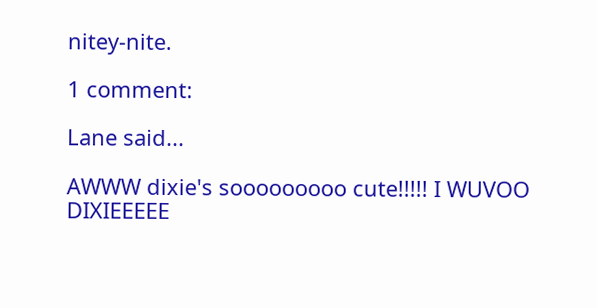nitey-nite.

1 comment:

Lane said...

AWWW dixie's sooooooooo cute!!!!! I WUVOO DIXIEEEEE